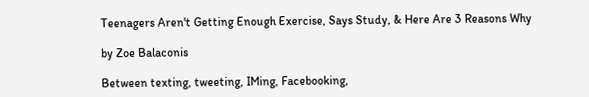Teenagers Aren't Getting Enough Exercise, Says Study, & Here Are 3 Reasons Why

by Zoe Balaconis

Between texting, tweeting, IMing, Facebooking,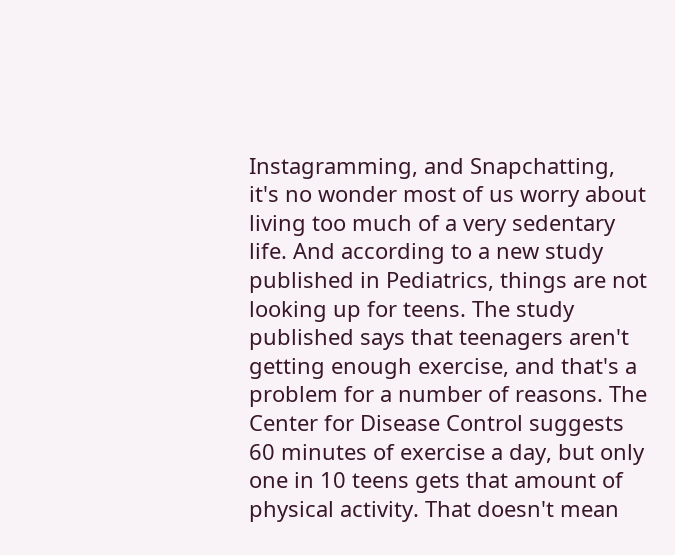Instagramming, and Snapchatting, it's no wonder most of us worry about living too much of a very sedentary life. And according to a new study published in Pediatrics, things are not looking up for teens. The study published says that teenagers aren't getting enough exercise, and that's a problem for a number of reasons. The Center for Disease Control suggests 60 minutes of exercise a day, but only one in 10 teens gets that amount of physical activity. That doesn't mean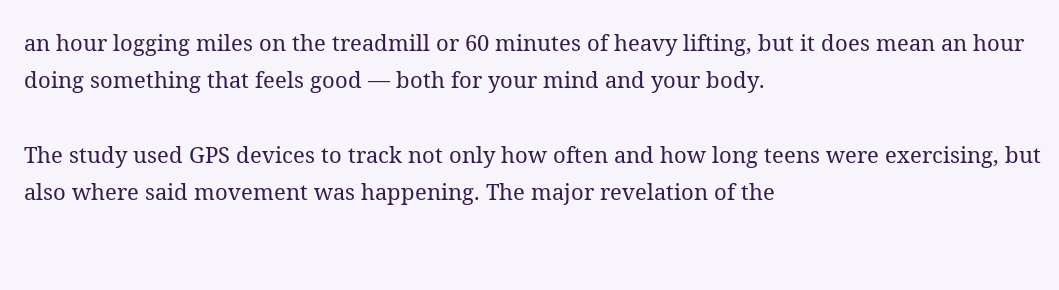an hour logging miles on the treadmill or 60 minutes of heavy lifting, but it does mean an hour doing something that feels good — both for your mind and your body.

The study used GPS devices to track not only how often and how long teens were exercising, but also where said movement was happening. The major revelation of the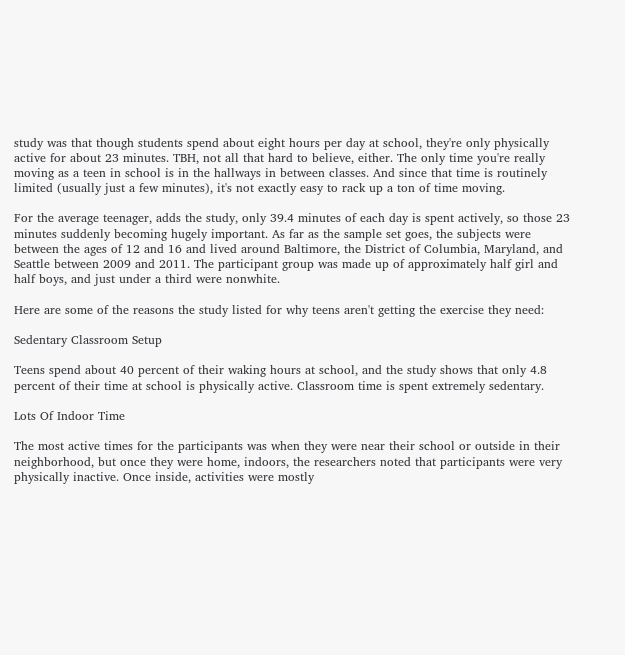study was that though students spend about eight hours per day at school, they're only physically active for about 23 minutes. TBH, not all that hard to believe, either. The only time you're really moving as a teen in school is in the hallways in between classes. And since that time is routinely limited (usually just a few minutes), it's not exactly easy to rack up a ton of time moving.

For the average teenager, adds the study, only 39.4 minutes of each day is spent actively, so those 23 minutes suddenly becoming hugely important. As far as the sample set goes, the subjects were between the ages of 12 and 16 and lived around Baltimore, the District of Columbia, Maryland, and Seattle between 2009 and 2011. The participant group was made up of approximately half girl and half boys, and just under a third were nonwhite.

Here are some of the reasons the study listed for why teens aren't getting the exercise they need:

Sedentary Classroom Setup

Teens spend about 40 percent of their waking hours at school, and the study shows that only 4.8 percent of their time at school is physically active. Classroom time is spent extremely sedentary.

Lots Of Indoor Time

The most active times for the participants was when they were near their school or outside in their neighborhood, but once they were home, indoors, the researchers noted that participants were very physically inactive. Once inside, activities were mostly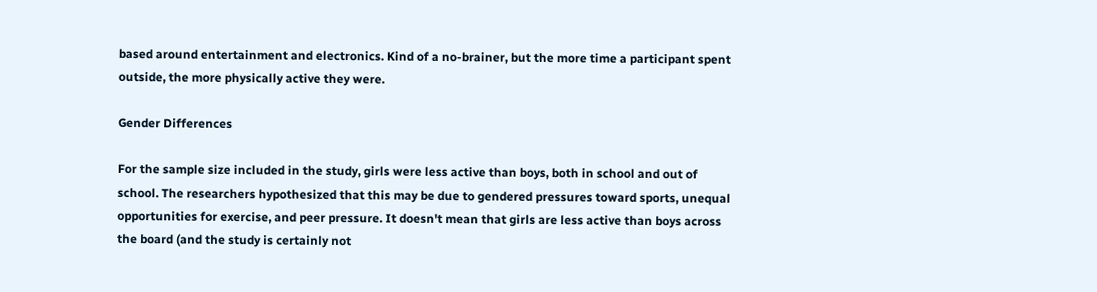based around entertainment and electronics. Kind of a no-brainer, but the more time a participant spent outside, the more physically active they were.

Gender Differences

For the sample size included in the study, girls were less active than boys, both in school and out of school. The researchers hypothesized that this may be due to gendered pressures toward sports, unequal opportunities for exercise, and peer pressure. It doesn't mean that girls are less active than boys across the board (and the study is certainly not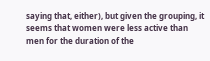saying that, either), but given the grouping, it seems that women were less active than men for the duration of the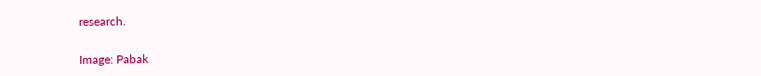research.

Image: Pabak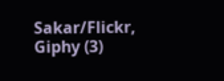Sakar/Flickr, Giphy (3)